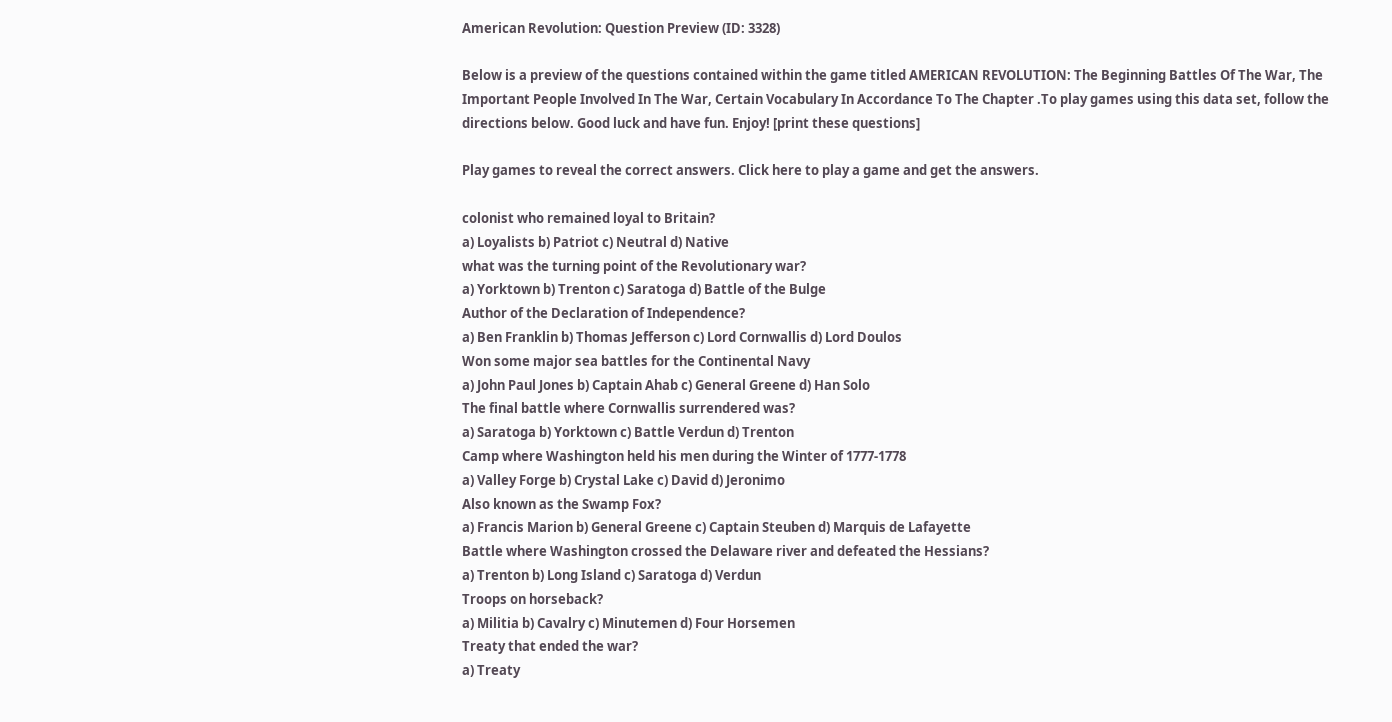American Revolution: Question Preview (ID: 3328)

Below is a preview of the questions contained within the game titled AMERICAN REVOLUTION: The Beginning Battles Of The War, The Important People Involved In The War, Certain Vocabulary In Accordance To The Chapter .To play games using this data set, follow the directions below. Good luck and have fun. Enjoy! [print these questions]

Play games to reveal the correct answers. Click here to play a game and get the answers.

colonist who remained loyal to Britain?
a) Loyalists b) Patriot c) Neutral d) Native
what was the turning point of the Revolutionary war?
a) Yorktown b) Trenton c) Saratoga d) Battle of the Bulge
Author of the Declaration of Independence?
a) Ben Franklin b) Thomas Jefferson c) Lord Cornwallis d) Lord Doulos
Won some major sea battles for the Continental Navy
a) John Paul Jones b) Captain Ahab c) General Greene d) Han Solo
The final battle where Cornwallis surrendered was?
a) Saratoga b) Yorktown c) Battle Verdun d) Trenton
Camp where Washington held his men during the Winter of 1777-1778
a) Valley Forge b) Crystal Lake c) David d) Jeronimo
Also known as the Swamp Fox?
a) Francis Marion b) General Greene c) Captain Steuben d) Marquis de Lafayette
Battle where Washington crossed the Delaware river and defeated the Hessians?
a) Trenton b) Long Island c) Saratoga d) Verdun
Troops on horseback?
a) Militia b) Cavalry c) Minutemen d) Four Horsemen
Treaty that ended the war?
a) Treaty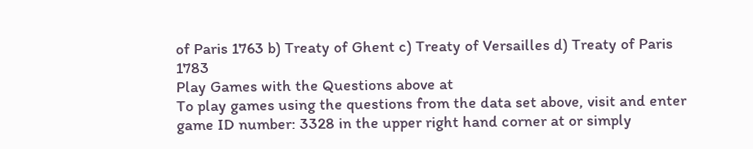of Paris 1763 b) Treaty of Ghent c) Treaty of Versailles d) Treaty of Paris 1783
Play Games with the Questions above at
To play games using the questions from the data set above, visit and enter game ID number: 3328 in the upper right hand corner at or simply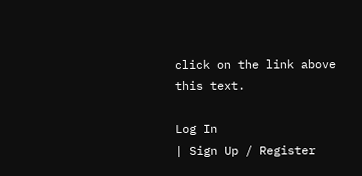click on the link above this text.

Log In
| Sign Up / Register